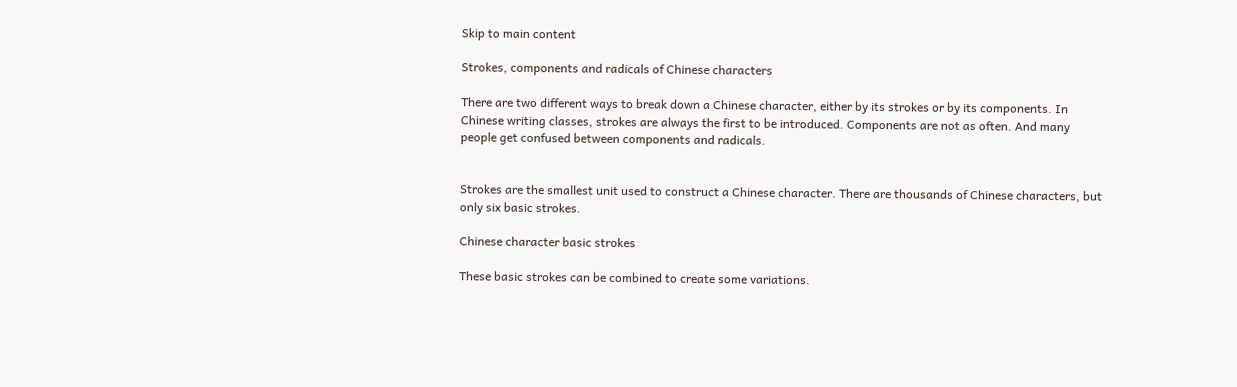Skip to main content

Strokes, components and radicals of Chinese characters

There are two different ways to break down a Chinese character, either by its strokes or by its components. In Chinese writing classes, strokes are always the first to be introduced. Components are not as often. And many people get confused between components and radicals.


Strokes are the smallest unit used to construct a Chinese character. There are thousands of Chinese characters, but only six basic strokes.

Chinese character basic strokes

These basic strokes can be combined to create some variations.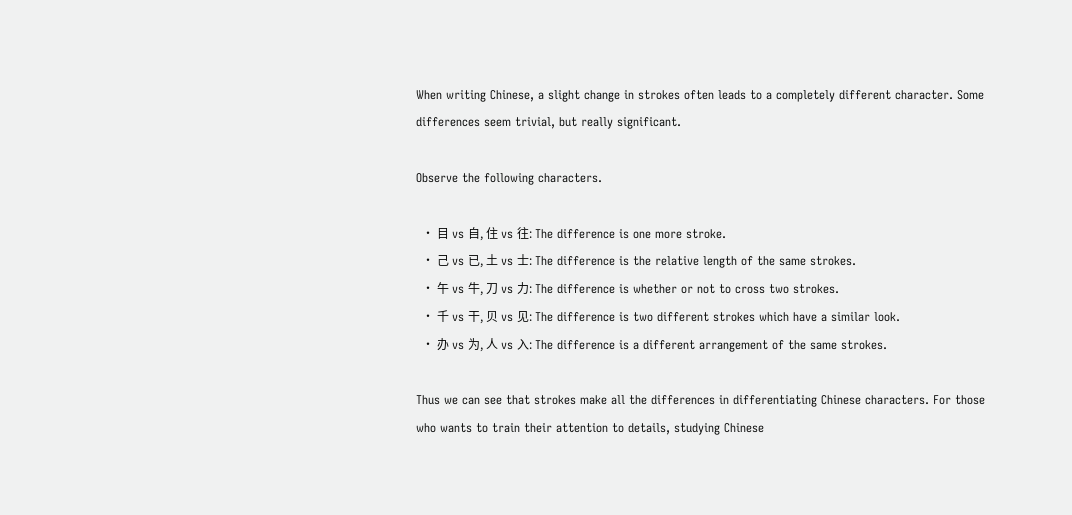When writing Chinese, a slight change in strokes often leads to a completely different character. Some differences seem trivial, but really significant.

Observe the following characters.

  • 目 vs 自, 住 vs 往: The difference is one more stroke.
  • 己 vs 已, 土 vs 士: The difference is the relative length of the same strokes.
  • 午 vs 牛, 刀 vs 力: The difference is whether or not to cross two strokes.
  • 千 vs 干, 贝 vs 见: The difference is two different strokes which have a similar look.
  • 办 vs 为, 人 vs 入: The difference is a different arrangement of the same strokes.

Thus we can see that strokes make all the differences in differentiating Chinese characters. For those who wants to train their attention to details, studying Chinese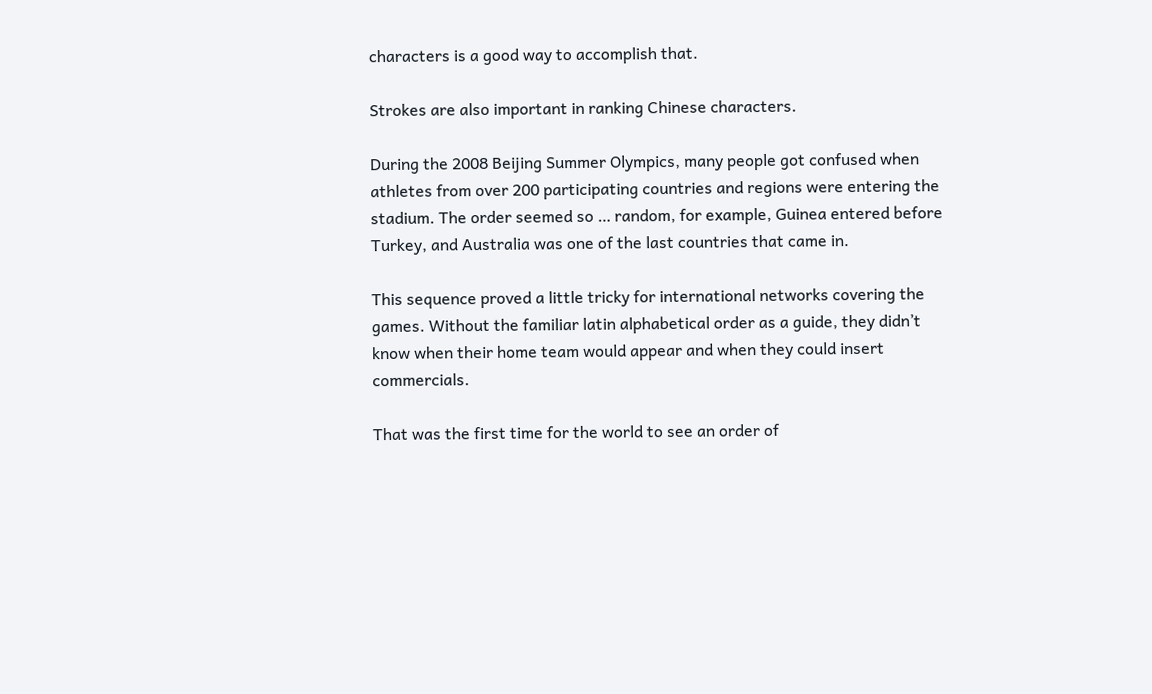characters is a good way to accomplish that.

Strokes are also important in ranking Chinese characters.

During the 2008 Beijing Summer Olympics, many people got confused when athletes from over 200 participating countries and regions were entering the stadium. The order seemed so … random, for example, Guinea entered before Turkey, and Australia was one of the last countries that came in.

This sequence proved a little tricky for international networks covering the games. Without the familiar latin alphabetical order as a guide, they didn’t know when their home team would appear and when they could insert commercials.

That was the first time for the world to see an order of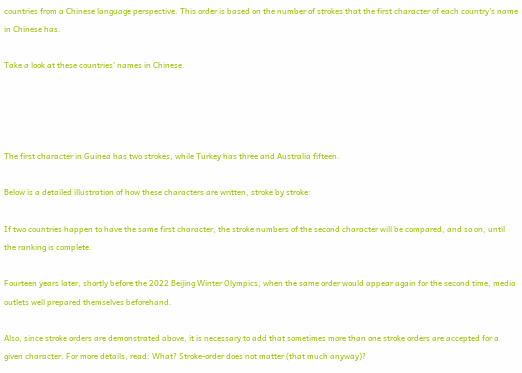countries from a Chinese language perspective. This order is based on the number of strokes that the first character of each country’s name in Chinese has.

Take a look at these countries’ names in Chinese.




The first character in Guinea has two strokes, while Turkey has three and Australia fifteen.

Below is a detailed illustration of how these characters are written, stroke by stroke:

If two countries happen to have the same first character, the stroke numbers of the second character will be compared, and so on, until the ranking is complete.

Fourteen years later, shortly before the 2022 Beijing Winter Olympics, when the same order would appear again for the second time, media outlets well prepared themselves beforehand.

Also, since stroke orders are demonstrated above, it is necessary to add that sometimes more than one stroke orders are accepted for a given character. For more details, read: What? Stroke-order does not matter (that much anyway)?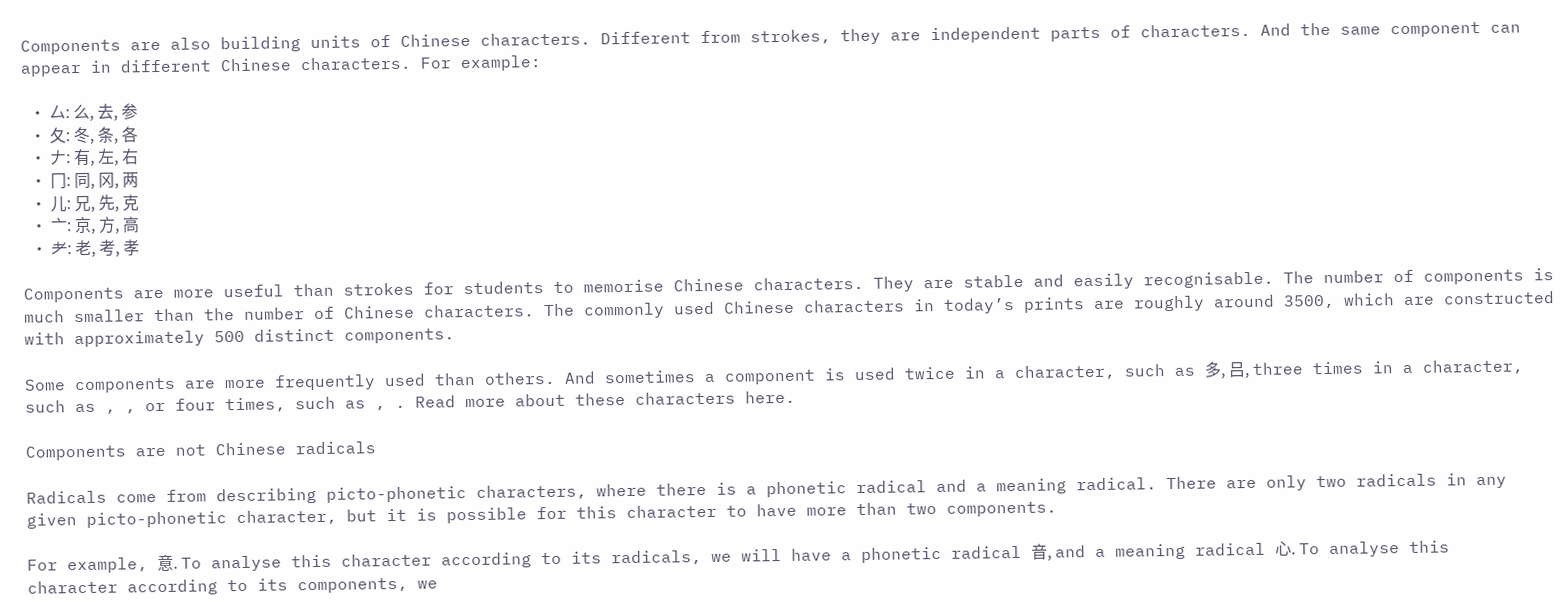Components are also building units of Chinese characters. Different from strokes, they are independent parts of characters. And the same component can appear in different Chinese characters. For example:

  • 厶: 么, 去, 参
  • 夂: 冬, 条, 各
  • 𠂇: 有, 左, 右
  • 冂: 同, 冈, 两
  • 儿: 兄, 先, 克
  • 亠: 京, 方, 高
  • 耂: 老, 考, 孝

Components are more useful than strokes for students to memorise Chinese characters. They are stable and easily recognisable. The number of components is much smaller than the number of Chinese characters. The commonly used Chinese characters in today’s prints are roughly around 3500, which are constructed with approximately 500 distinct components.

Some components are more frequently used than others. And sometimes a component is used twice in a character, such as 多, 吕, three times in a character, such as , , or four times, such as , . Read more about these characters here.

Components are not Chinese radicals

Radicals come from describing picto-phonetic characters, where there is a phonetic radical and a meaning radical. There are only two radicals in any given picto-phonetic character, but it is possible for this character to have more than two components.

For example, 意. To analyse this character according to its radicals, we will have a phonetic radical 音, and a meaning radical 心. To analyse this character according to its components, we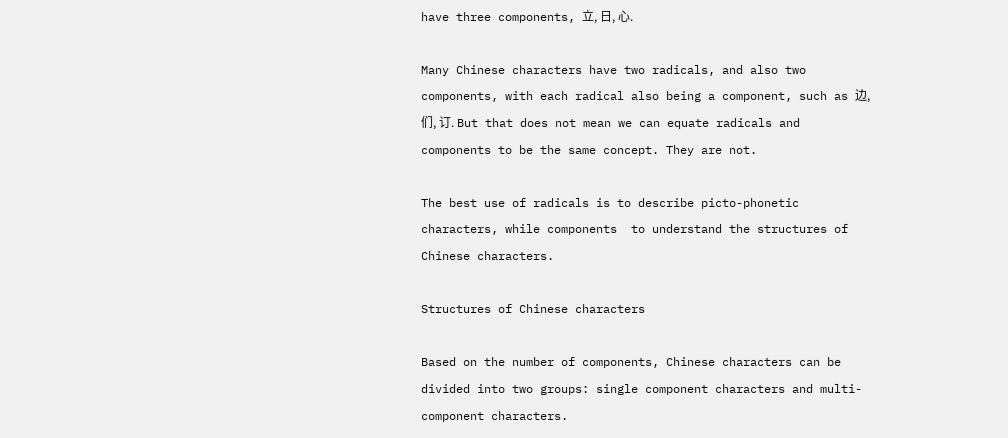have three components, 立, 日, 心.

Many Chinese characters have two radicals, and also two components, with each radical also being a component, such as 边, 们, 订. But that does not mean we can equate radicals and components to be the same concept. They are not.

The best use of radicals is to describe picto-phonetic characters, while components  to understand the structures of Chinese characters.

Structures of Chinese characters

Based on the number of components, Chinese characters can be divided into two groups: single component characters and multi-component characters.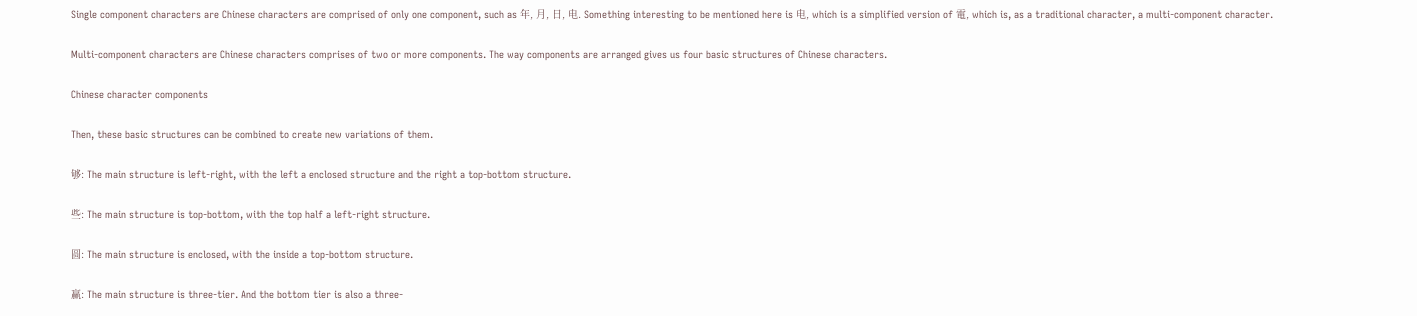Single component characters are Chinese characters are comprised of only one component, such as 年, 月, 日, 电. Something interesting to be mentioned here is 电, which is a simplified version of 電, which is, as a traditional character, a multi-component character.

Multi-component characters are Chinese characters comprises of two or more components. The way components are arranged gives us four basic structures of Chinese characters.

Chinese character components

Then, these basic structures can be combined to create new variations of them.

够: The main structure is left-right, with the left a enclosed structure and the right a top-bottom structure.

些: The main structure is top-bottom, with the top half a left-right structure.

圆: The main structure is enclosed, with the inside a top-bottom structure.

赢: The main structure is three-tier. And the bottom tier is also a three-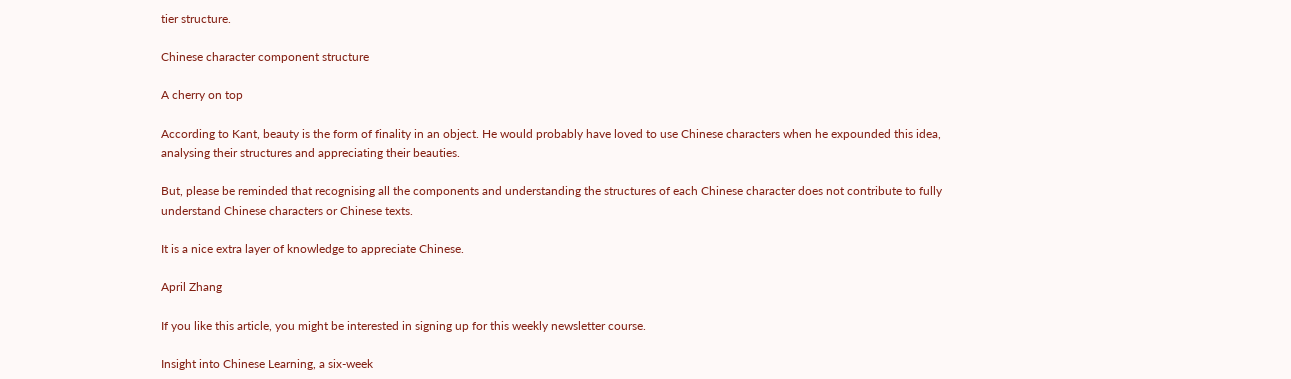tier structure.

Chinese character component structure

A cherry on top

According to Kant, beauty is the form of finality in an object. He would probably have loved to use Chinese characters when he expounded this idea, analysing their structures and appreciating their beauties.

But, please be reminded that recognising all the components and understanding the structures of each Chinese character does not contribute to fully understand Chinese characters or Chinese texts.

It is a nice extra layer of knowledge to appreciate Chinese.

April Zhang

If you like this article, you might be interested in signing up for this weekly newsletter course.

Insight into Chinese Learning, a six-week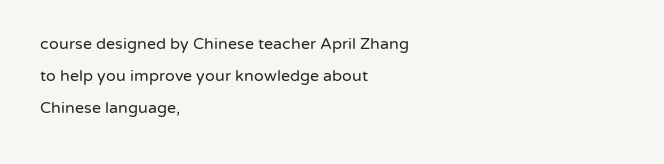course designed by Chinese teacher April Zhang to help you improve your knowledge about Chinese language,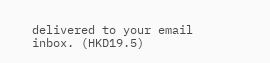delivered to your email inbox. (HKD19.5)